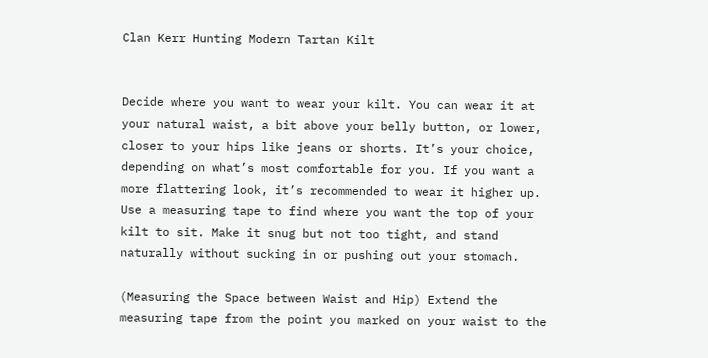Clan Kerr Hunting Modern Tartan Kilt


Decide where you want to wear your kilt. You can wear it at your natural waist, a bit above your belly button, or lower, closer to your hips like jeans or shorts. It’s your choice, depending on what’s most comfortable for you. If you want a more flattering look, it’s recommended to wear it higher up. Use a measuring tape to find where you want the top of your kilt to sit. Make it snug but not too tight, and stand naturally without sucking in or pushing out your stomach.

(Measuring the Space between Waist and Hip) Extend the measuring tape from the point you marked on your waist to the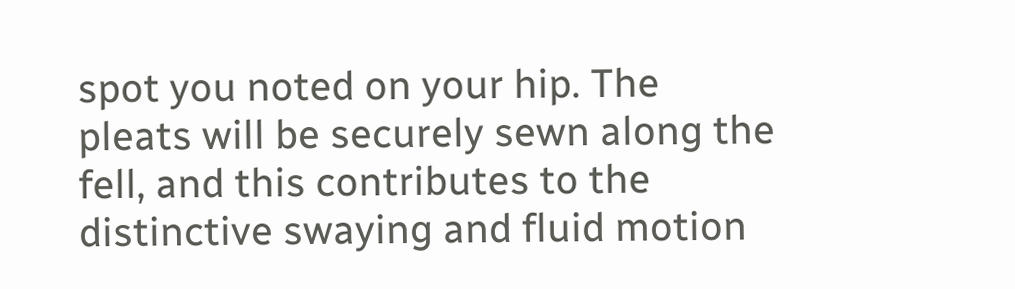spot you noted on your hip. The pleats will be securely sewn along the fell, and this contributes to the distinctive swaying and fluid motion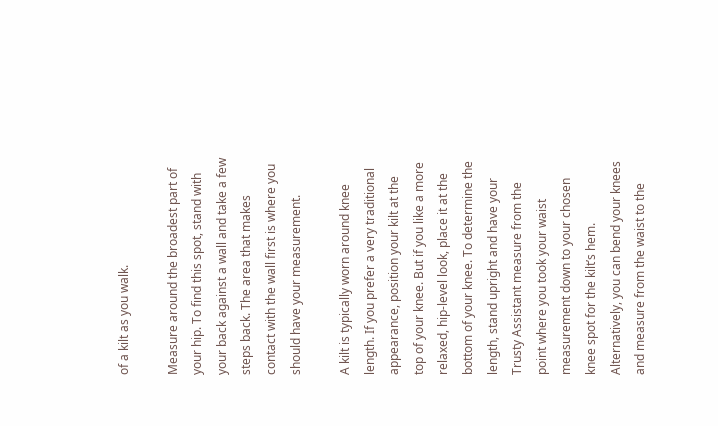of a kilt as you walk.

Measure around the broadest part of your hip. To find this spot, stand with your back against a wall and take a few steps back. The area that makes contact with the wall first is where you should have your measurement.

A kilt is typically worn around knee length. If you prefer a very traditional appearance, position your kilt at the top of your knee. But if you like a more relaxed, hip-level look, place it at the bottom of your knee. To determine the length, stand upright and have your Trusty Assistant measure from the point where you took your waist measurement down to your chosen knee spot for the kilt’s hem. Alternatively, you can bend your knees and measure from the waist to the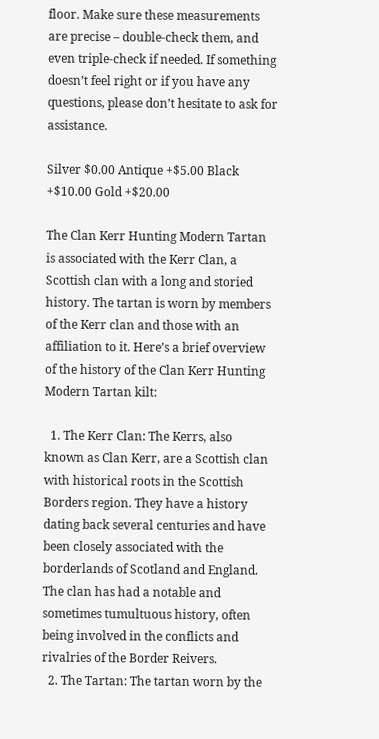floor. Make sure these measurements are precise – double-check them, and even triple-check if needed. If something doesn’t feel right or if you have any questions, please don’t hesitate to ask for assistance.

Silver $0.00 Antique +$5.00 Black +$10.00 Gold +$20.00

The Clan Kerr Hunting Modern Tartan is associated with the Kerr Clan, a Scottish clan with a long and storied history. The tartan is worn by members of the Kerr clan and those with an affiliation to it. Here’s a brief overview of the history of the Clan Kerr Hunting Modern Tartan kilt:

  1. The Kerr Clan: The Kerrs, also known as Clan Kerr, are a Scottish clan with historical roots in the Scottish Borders region. They have a history dating back several centuries and have been closely associated with the borderlands of Scotland and England. The clan has had a notable and sometimes tumultuous history, often being involved in the conflicts and rivalries of the Border Reivers.
  2. The Tartan: The tartan worn by the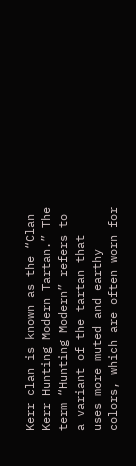Kerr clan is known as the “Clan Kerr Hunting Modern Tartan.” The term “Hunting Modern” refers to a variant of the tartan that uses more muted and earthy colors, which are often worn for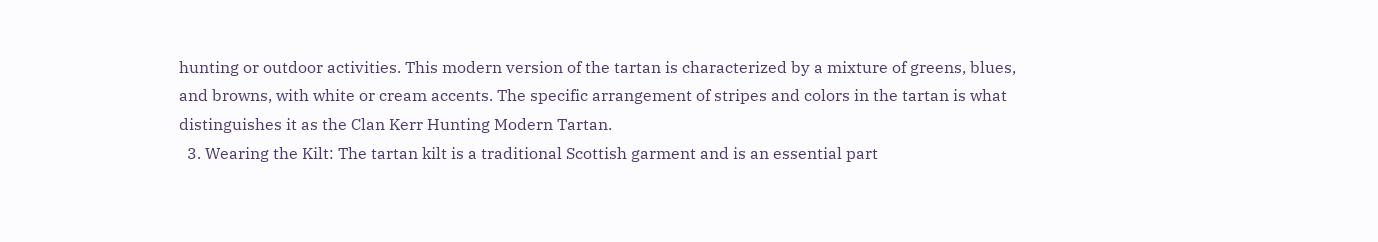hunting or outdoor activities. This modern version of the tartan is characterized by a mixture of greens, blues, and browns, with white or cream accents. The specific arrangement of stripes and colors in the tartan is what distinguishes it as the Clan Kerr Hunting Modern Tartan.
  3. Wearing the Kilt: The tartan kilt is a traditional Scottish garment and is an essential part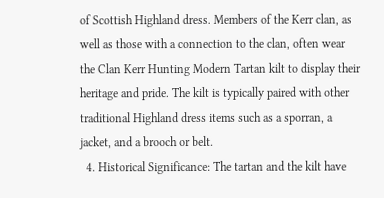of Scottish Highland dress. Members of the Kerr clan, as well as those with a connection to the clan, often wear the Clan Kerr Hunting Modern Tartan kilt to display their heritage and pride. The kilt is typically paired with other traditional Highland dress items such as a sporran, a jacket, and a brooch or belt.
  4. Historical Significance: The tartan and the kilt have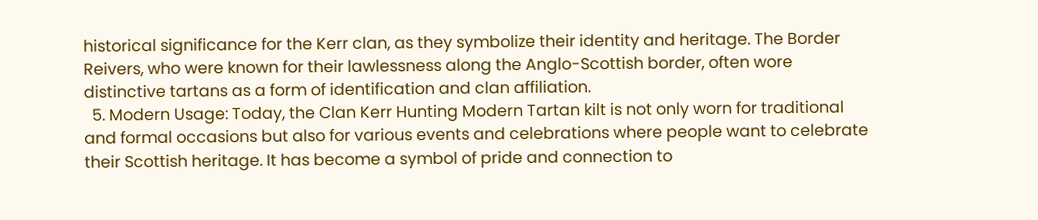historical significance for the Kerr clan, as they symbolize their identity and heritage. The Border Reivers, who were known for their lawlessness along the Anglo-Scottish border, often wore distinctive tartans as a form of identification and clan affiliation.
  5. Modern Usage: Today, the Clan Kerr Hunting Modern Tartan kilt is not only worn for traditional and formal occasions but also for various events and celebrations where people want to celebrate their Scottish heritage. It has become a symbol of pride and connection to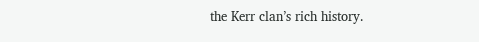the Kerr clan’s rich history.